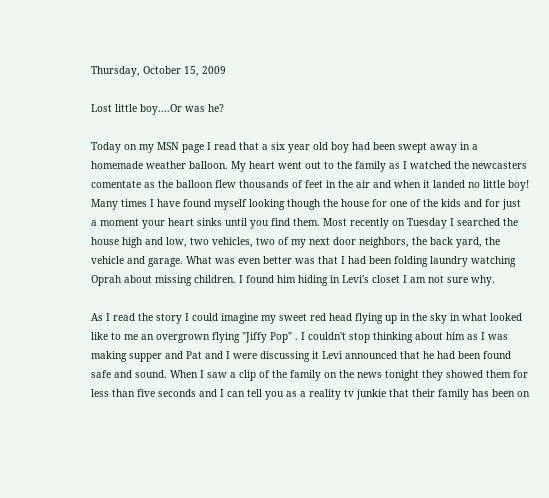Thursday, October 15, 2009

Lost little boy....Or was he?

Today on my MSN page I read that a six year old boy had been swept away in a homemade weather balloon. My heart went out to the family as I watched the newcasters comentate as the balloon flew thousands of feet in the air and when it landed no little boy! Many times I have found myself looking though the house for one of the kids and for just a moment your heart sinks until you find them. Most recently on Tuesday I searched the house high and low, two vehicles, two of my next door neighbors, the back yard, the vehicle and garage. What was even better was that I had been folding laundry watching Oprah about missing children. I found him hiding in Levi's closet I am not sure why.

As I read the story I could imagine my sweet red head flying up in the sky in what looked like to me an overgrown flying "Jiffy Pop" . I couldn't stop thinking about him as I was making supper and Pat and I were discussing it Levi announced that he had been found safe and sound. When I saw a clip of the family on the news tonight they showed them for less than five seconds and I can tell you as a reality tv junkie that their family has been on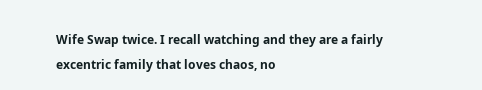Wife Swap twice. I recall watching and they are a fairly excentric family that loves chaos, no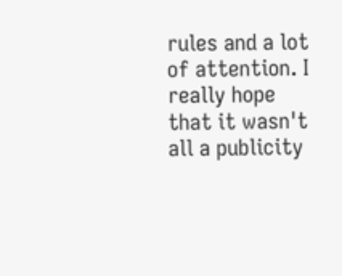rules and a lot of attention. I really hope that it wasn't all a publicity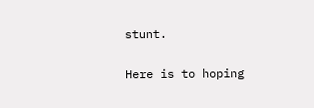stunt.

Here is to hoping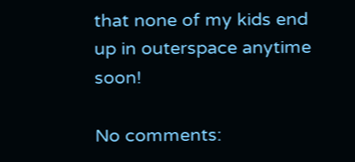that none of my kids end up in outerspace anytime soon!

No comments: